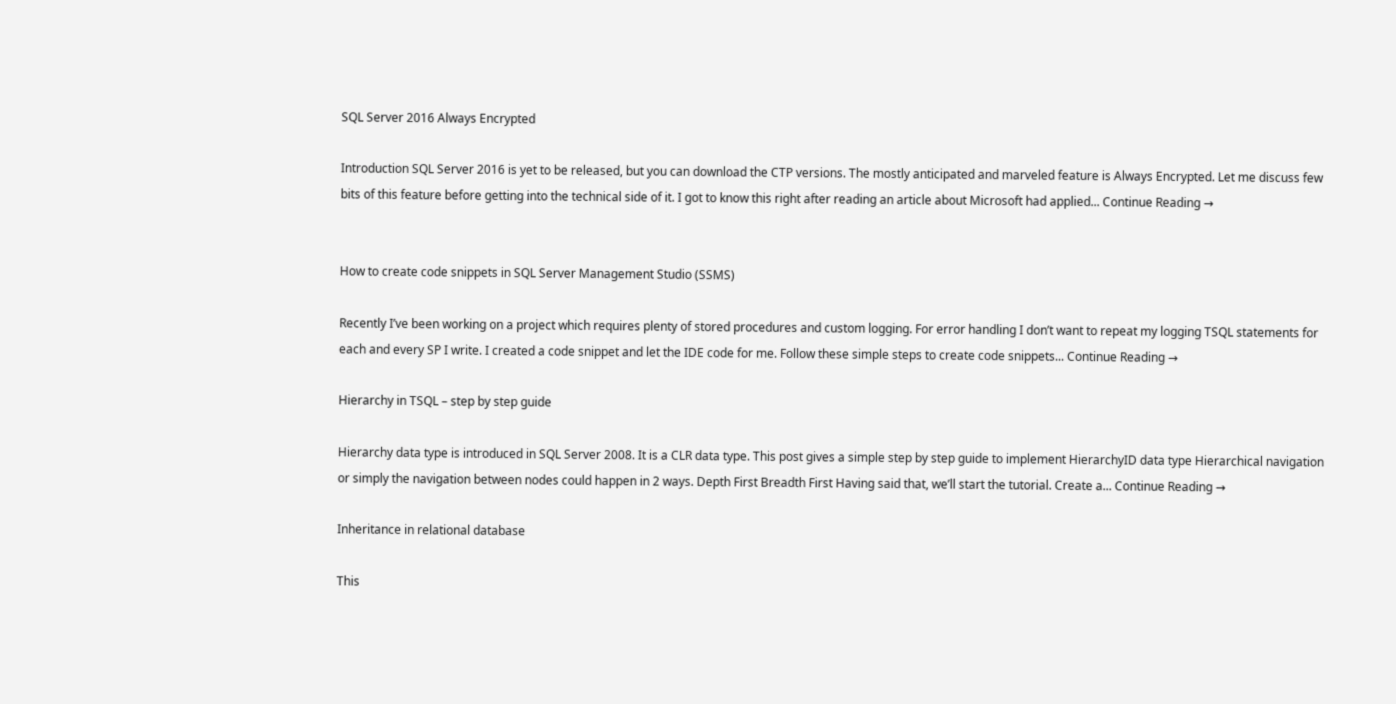SQL Server 2016 Always Encrypted

Introduction SQL Server 2016 is yet to be released, but you can download the CTP versions. The mostly anticipated and marveled feature is Always Encrypted. Let me discuss few bits of this feature before getting into the technical side of it. I got to know this right after reading an article about Microsoft had applied... Continue Reading →


How to create code snippets in SQL Server Management Studio (SSMS)

Recently I’ve been working on a project which requires plenty of stored procedures and custom logging. For error handling I don’t want to repeat my logging TSQL statements for each and every SP I write. I created a code snippet and let the IDE code for me. Follow these simple steps to create code snippets... Continue Reading →

Hierarchy in TSQL – step by step guide

Hierarchy data type is introduced in SQL Server 2008. It is a CLR data type. This post gives a simple step by step guide to implement HierarchyID data type Hierarchical navigation or simply the navigation between nodes could happen in 2 ways. Depth First Breadth First Having said that, we’ll start the tutorial. Create a... Continue Reading →

Inheritance in relational database

This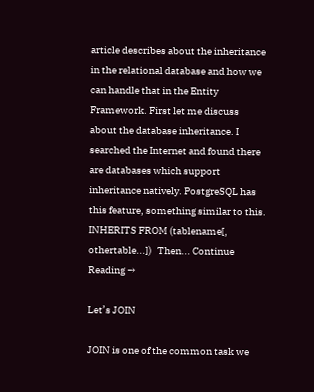article describes about the inheritance in the relational database and how we can handle that in the Entity Framework. First let me discuss about the database inheritance. I searched the Internet and found there are databases which support inheritance natively. PostgreSQL has this feature, something similar to this. INHERITS FROM (tablename[, othertable...])   Then... Continue Reading →

Let’s JOIN

JOIN is one of the common task we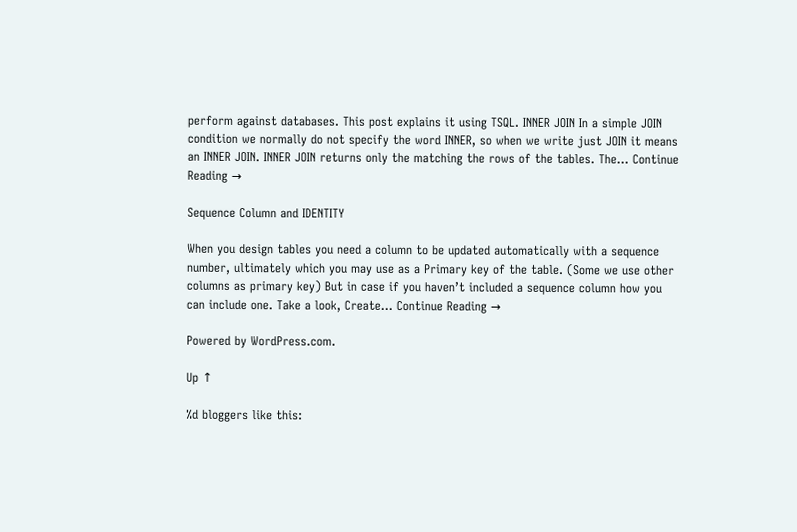perform against databases. This post explains it using TSQL. INNER JOIN In a simple JOIN condition we normally do not specify the word INNER, so when we write just JOIN it means an INNER JOIN. INNER JOIN returns only the matching the rows of the tables. The... Continue Reading →

Sequence Column and IDENTITY

When you design tables you need a column to be updated automatically with a sequence number, ultimately which you may use as a Primary key of the table. (Some we use other columns as primary key) But in case if you haven’t included a sequence column how you can include one. Take a look, Create... Continue Reading →

Powered by WordPress.com.

Up ↑

%d bloggers like this: